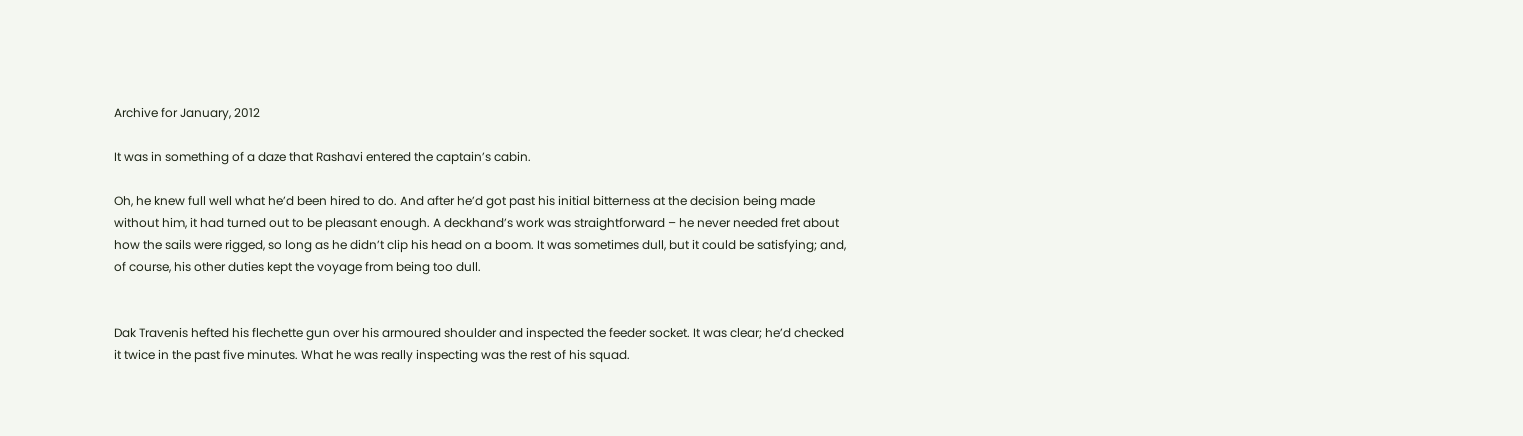Archive for January, 2012

It was in something of a daze that Rashavi entered the captain’s cabin.

Oh, he knew full well what he’d been hired to do. And after he’d got past his initial bitterness at the decision being made without him, it had turned out to be pleasant enough. A deckhand’s work was straightforward – he never needed fret about how the sails were rigged, so long as he didn’t clip his head on a boom. It was sometimes dull, but it could be satisfying; and, of course, his other duties kept the voyage from being too dull.


Dak Travenis hefted his flechette gun over his armoured shoulder and inspected the feeder socket. It was clear; he’d checked it twice in the past five minutes. What he was really inspecting was the rest of his squad.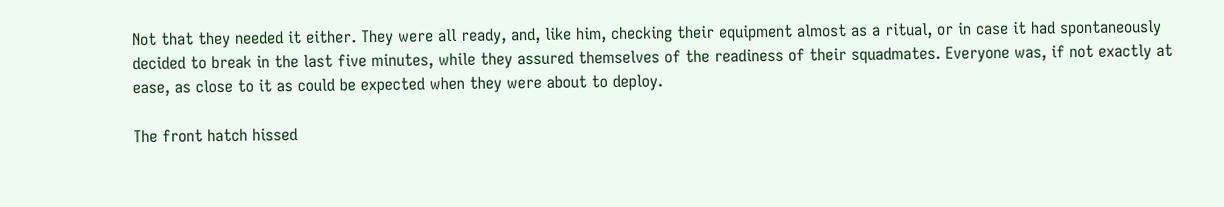Not that they needed it either. They were all ready, and, like him, checking their equipment almost as a ritual, or in case it had spontaneously decided to break in the last five minutes, while they assured themselves of the readiness of their squadmates. Everyone was, if not exactly at ease, as close to it as could be expected when they were about to deploy.

The front hatch hissed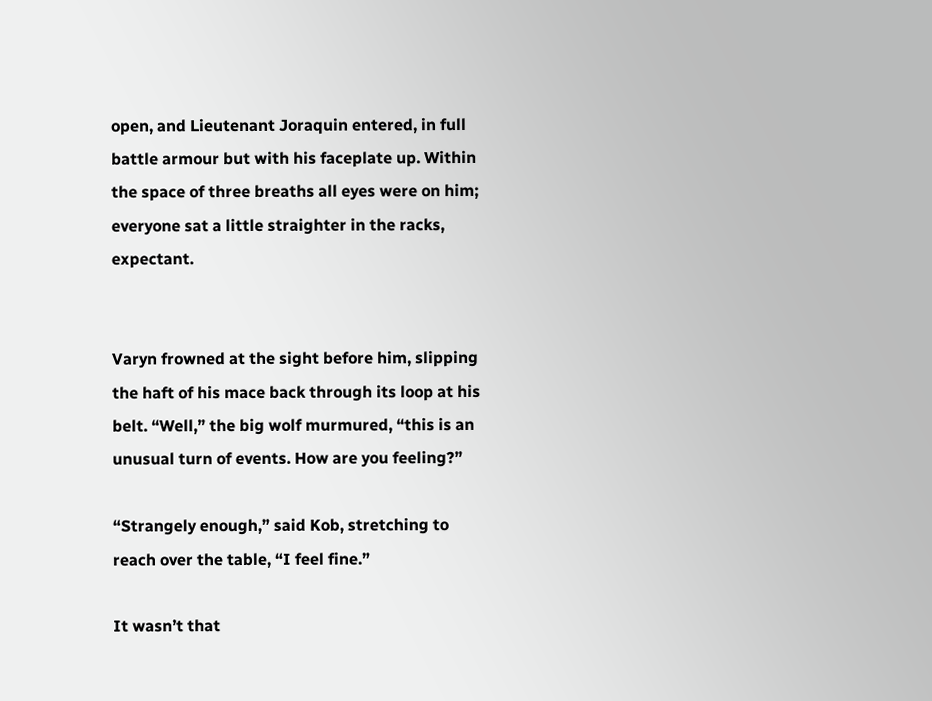open, and Lieutenant Joraquin entered, in full battle armour but with his faceplate up. Within the space of three breaths all eyes were on him; everyone sat a little straighter in the racks, expectant.


Varyn frowned at the sight before him, slipping the haft of his mace back through its loop at his belt. “Well,” the big wolf murmured, “this is an unusual turn of events. How are you feeling?”

“Strangely enough,” said Kob, stretching to reach over the table, “I feel fine.”

It wasn’t that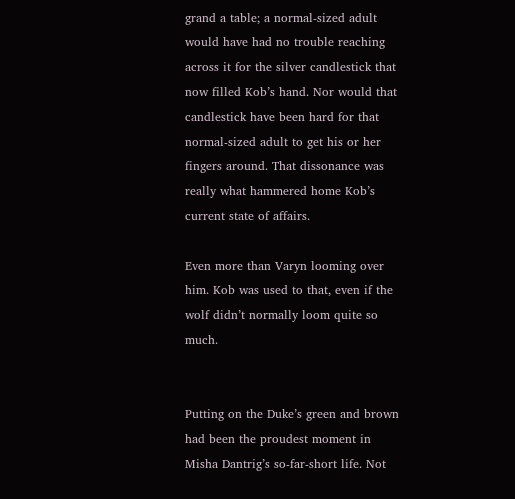grand a table; a normal-sized adult would have had no trouble reaching across it for the silver candlestick that now filled Kob’s hand. Nor would that candlestick have been hard for that normal-sized adult to get his or her fingers around. That dissonance was really what hammered home Kob’s current state of affairs.

Even more than Varyn looming over him. Kob was used to that, even if the wolf didn’t normally loom quite so much.


Putting on the Duke’s green and brown had been the proudest moment in Misha Dantrig’s so-far-short life. Not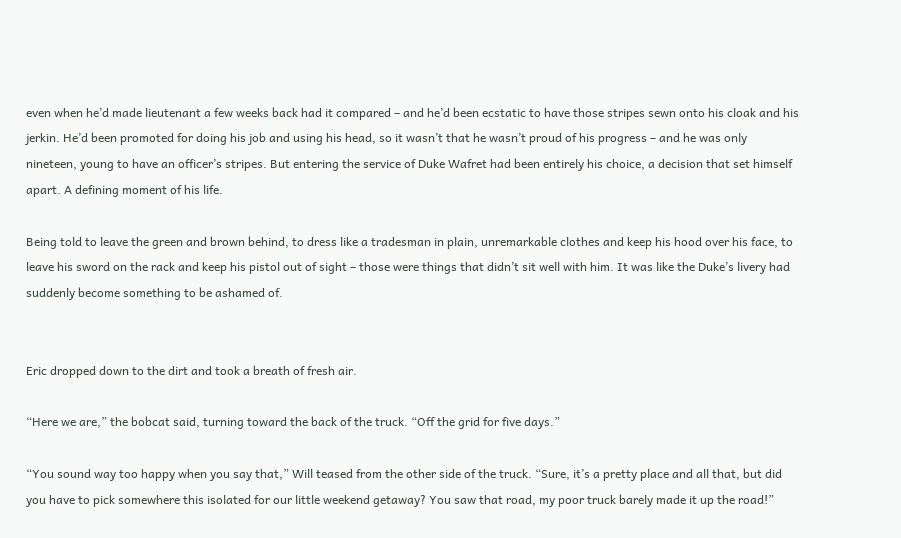even when he’d made lieutenant a few weeks back had it compared – and he’d been ecstatic to have those stripes sewn onto his cloak and his jerkin. He’d been promoted for doing his job and using his head, so it wasn’t that he wasn’t proud of his progress – and he was only nineteen, young to have an officer’s stripes. But entering the service of Duke Wafret had been entirely his choice, a decision that set himself apart. A defining moment of his life.

Being told to leave the green and brown behind, to dress like a tradesman in plain, unremarkable clothes and keep his hood over his face, to leave his sword on the rack and keep his pistol out of sight – those were things that didn’t sit well with him. It was like the Duke’s livery had suddenly become something to be ashamed of.


Eric dropped down to the dirt and took a breath of fresh air.

“Here we are,” the bobcat said, turning toward the back of the truck. “Off the grid for five days.”

“You sound way too happy when you say that,” Will teased from the other side of the truck. “Sure, it’s a pretty place and all that, but did you have to pick somewhere this isolated for our little weekend getaway? You saw that road, my poor truck barely made it up the road!”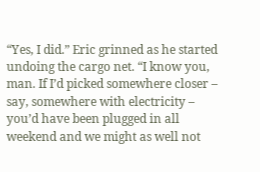“Yes, I did.” Eric grinned as he started undoing the cargo net. “I know you, man. If I’d picked somewhere closer – say, somewhere with electricity – you’d have been plugged in all weekend and we might as well not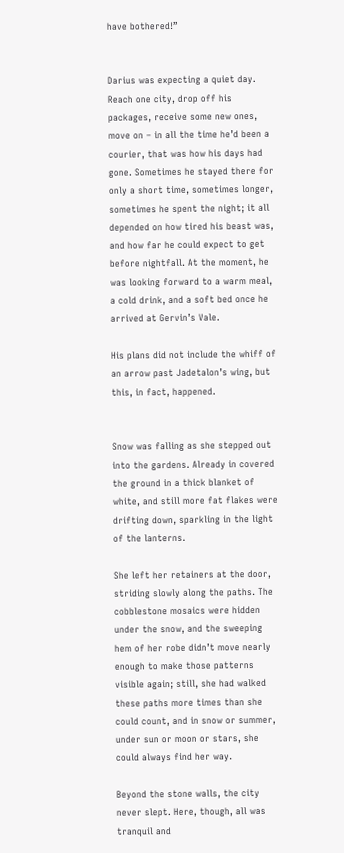have bothered!”


Darius was expecting a quiet day. Reach one city, drop off his packages, receive some new ones, move on – in all the time he’d been a courier, that was how his days had gone. Sometimes he stayed there for only a short time, sometimes longer, sometimes he spent the night; it all depended on how tired his beast was, and how far he could expect to get before nightfall. At the moment, he was looking forward to a warm meal, a cold drink, and a soft bed once he arrived at Gervin’s Vale.

His plans did not include the whiff of an arrow past Jadetalon’s wing, but this, in fact, happened.


Snow was falling as she stepped out into the gardens. Already in covered the ground in a thick blanket of white, and still more fat flakes were drifting down, sparkling in the light of the lanterns.

She left her retainers at the door, striding slowly along the paths. The cobblestone mosaics were hidden under the snow, and the sweeping hem of her robe didn’t move nearly enough to make those patterns visible again; still, she had walked these paths more times than she could count, and in snow or summer, under sun or moon or stars, she could always find her way.

Beyond the stone walls, the city never slept. Here, though, all was tranquil and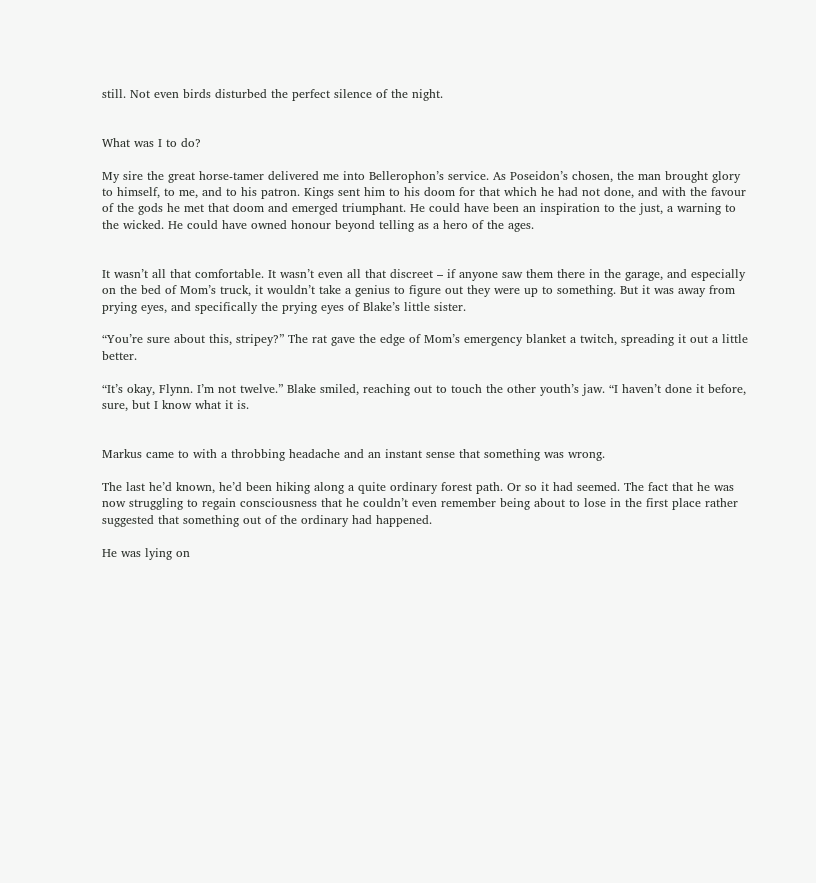still. Not even birds disturbed the perfect silence of the night.


What was I to do?

My sire the great horse-tamer delivered me into Bellerophon’s service. As Poseidon’s chosen, the man brought glory to himself, to me, and to his patron. Kings sent him to his doom for that which he had not done, and with the favour of the gods he met that doom and emerged triumphant. He could have been an inspiration to the just, a warning to the wicked. He could have owned honour beyond telling as a hero of the ages.


It wasn’t all that comfortable. It wasn’t even all that discreet – if anyone saw them there in the garage, and especially on the bed of Mom’s truck, it wouldn’t take a genius to figure out they were up to something. But it was away from prying eyes, and specifically the prying eyes of Blake’s little sister.

“You’re sure about this, stripey?” The rat gave the edge of Mom’s emergency blanket a twitch, spreading it out a little better.

“It’s okay, Flynn. I’m not twelve.” Blake smiled, reaching out to touch the other youth’s jaw. “I haven’t done it before, sure, but I know what it is.


Markus came to with a throbbing headache and an instant sense that something was wrong.

The last he’d known, he’d been hiking along a quite ordinary forest path. Or so it had seemed. The fact that he was now struggling to regain consciousness that he couldn’t even remember being about to lose in the first place rather suggested that something out of the ordinary had happened.

He was lying on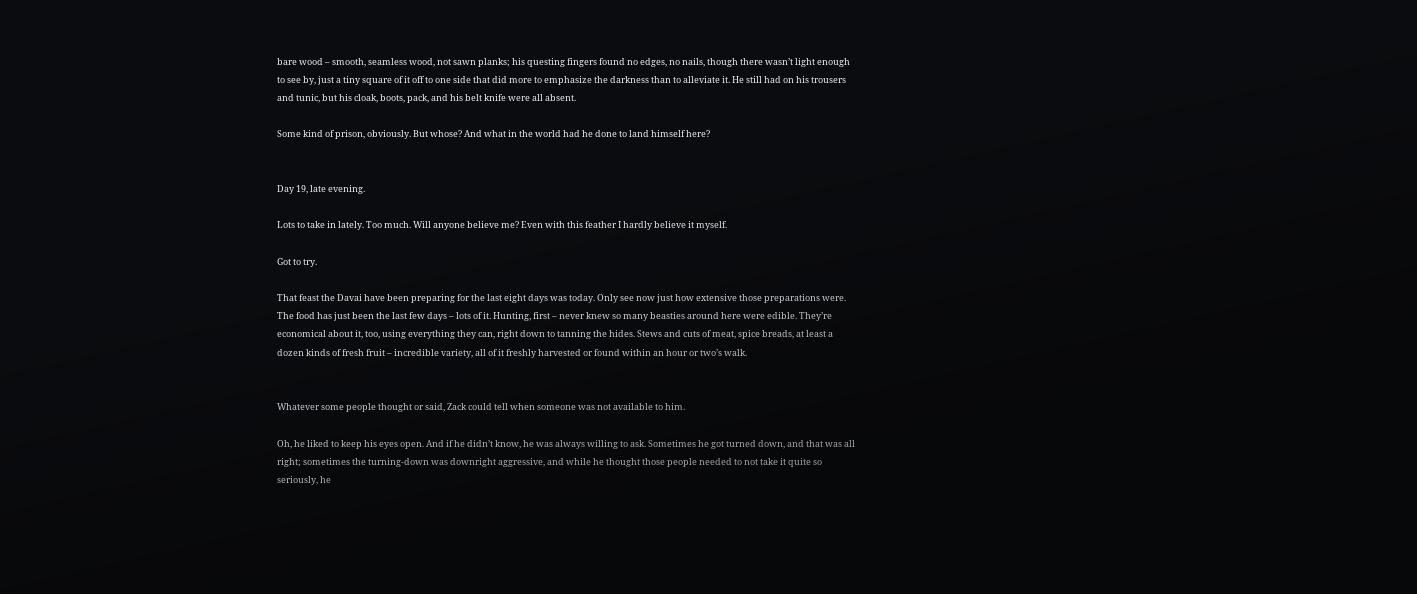bare wood – smooth, seamless wood, not sawn planks; his questing fingers found no edges, no nails, though there wasn’t light enough to see by, just a tiny square of it off to one side that did more to emphasize the darkness than to alleviate it. He still had on his trousers and tunic, but his cloak, boots, pack, and his belt knife were all absent.

Some kind of prison, obviously. But whose? And what in the world had he done to land himself here?


Day 19, late evening.

Lots to take in lately. Too much. Will anyone believe me? Even with this feather I hardly believe it myself.

Got to try.

That feast the Davai have been preparing for the last eight days was today. Only see now just how extensive those preparations were. The food has just been the last few days – lots of it. Hunting, first – never knew so many beasties around here were edible. They’re economical about it, too, using everything they can, right down to tanning the hides. Stews and cuts of meat, spice breads, at least a dozen kinds of fresh fruit – incredible variety, all of it freshly harvested or found within an hour or two’s walk.


Whatever some people thought or said, Zack could tell when someone was not available to him.

Oh, he liked to keep his eyes open. And if he didn’t know, he was always willing to ask. Sometimes he got turned down, and that was all right; sometimes the turning-down was downright aggressive, and while he thought those people needed to not take it quite so seriously, he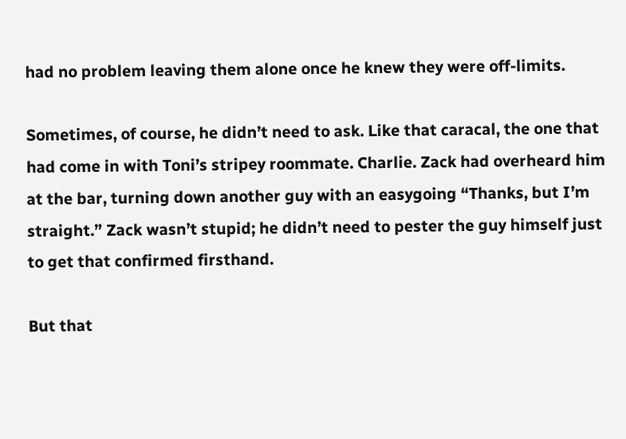had no problem leaving them alone once he knew they were off-limits.

Sometimes, of course, he didn’t need to ask. Like that caracal, the one that had come in with Toni’s stripey roommate. Charlie. Zack had overheard him at the bar, turning down another guy with an easygoing “Thanks, but I’m straight.” Zack wasn’t stupid; he didn’t need to pester the guy himself just to get that confirmed firsthand.

But that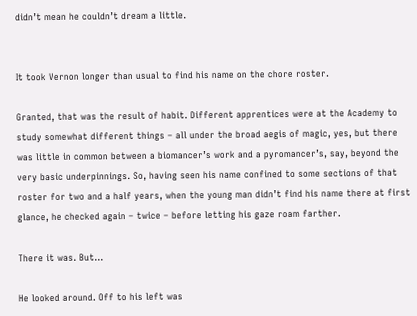didn’t mean he couldn’t dream a little.


It took Vernon longer than usual to find his name on the chore roster.

Granted, that was the result of habit. Different apprentices were at the Academy to study somewhat different things – all under the broad aegis of magic, yes, but there was little in common between a biomancer’s work and a pyromancer’s, say, beyond the very basic underpinnings. So, having seen his name confined to some sections of that roster for two and a half years, when the young man didn’t find his name there at first glance, he checked again – twice – before letting his gaze roam farther.

There it was. But…

He looked around. Off to his left was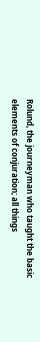Rolund, the journeyman who taught the basic elements of conjuration; all things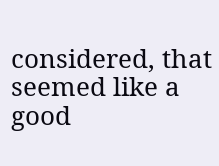considered, that seemed like a good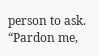person to ask. “Pardon me,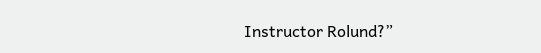Instructor Rolund?”